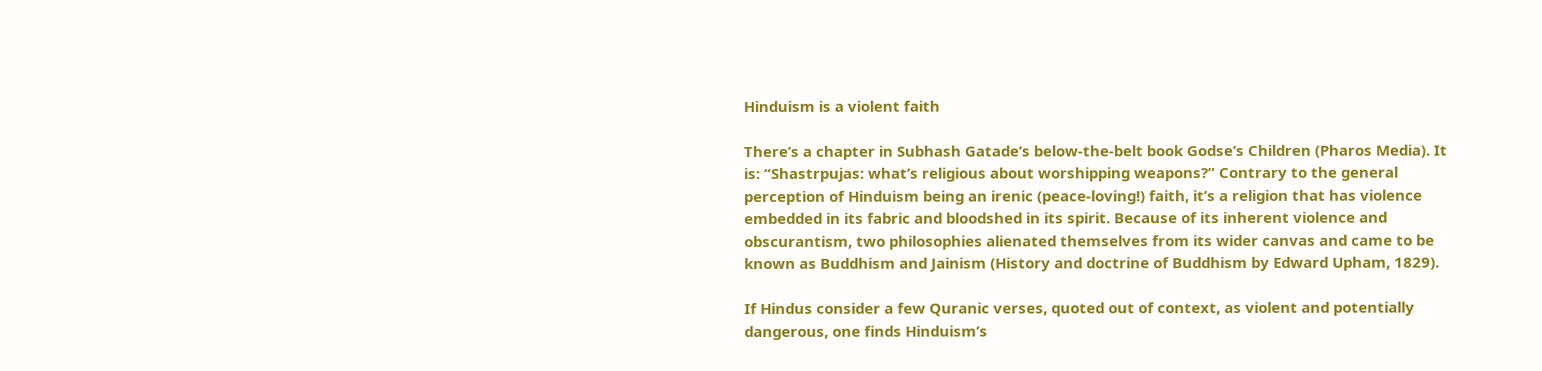Hinduism is a violent faith

There’s a chapter in Subhash Gatade’s below-the-belt book Godse’s Children (Pharos Media). It is: “Shastrpujas: what’s religious about worshipping weapons?” Contrary to the general perception of Hinduism being an irenic (peace-loving!) faith, it’s a religion that has violence embedded in its fabric and bloodshed in its spirit. Because of its inherent violence and obscurantism, two philosophies alienated themselves from its wider canvas and came to be known as Buddhism and Jainism (History and doctrine of Buddhism by Edward Upham, 1829).

If Hindus consider a few Quranic verses, quoted out of context, as violent and potentially dangerous, one finds Hinduism’s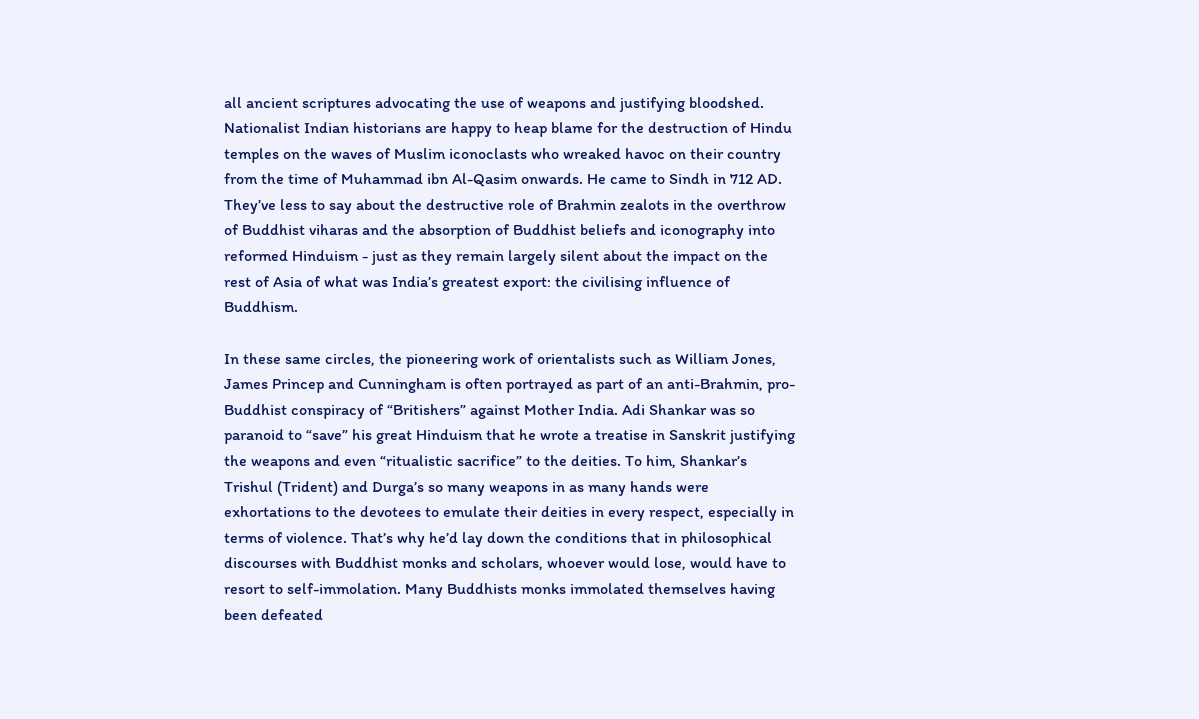all ancient scriptures advocating the use of weapons and justifying bloodshed. Nationalist Indian historians are happy to heap blame for the destruction of Hindu temples on the waves of Muslim iconoclasts who wreaked havoc on their country from the time of Muhammad ibn Al-Qasim onwards. He came to Sindh in 712 AD. They’ve less to say about the destructive role of Brahmin zealots in the overthrow of Buddhist viharas and the absorption of Buddhist beliefs and iconography into reformed Hinduism - just as they remain largely silent about the impact on the rest of Asia of what was India’s greatest export: the civilising influence of Buddhism.

In these same circles, the pioneering work of orientalists such as William Jones, James Princep and Cunningham is often portrayed as part of an anti-Brahmin, pro-Buddhist conspiracy of “Britishers” against Mother India. Adi Shankar was so paranoid to “save” his great Hinduism that he wrote a treatise in Sanskrit justifying the weapons and even “ritualistic sacrifice” to the deities. To him, Shankar’s Trishul (Trident) and Durga’s so many weapons in as many hands were exhortations to the devotees to emulate their deities in every respect, especially in terms of violence. That’s why he’d lay down the conditions that in philosophical discourses with Buddhist monks and scholars, whoever would lose, would have to resort to self-immolation. Many Buddhists monks immolated themselves having been defeated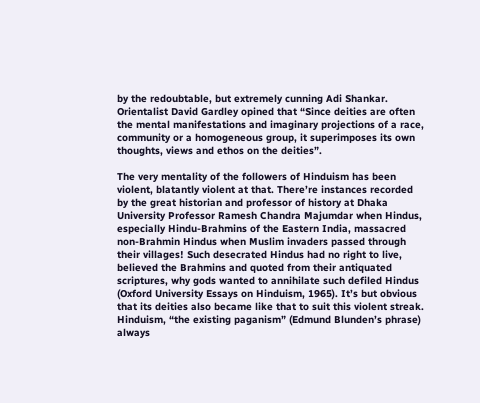by the redoubtable, but extremely cunning Adi Shankar. Orientalist David Gardley opined that “Since deities are often the mental manifestations and imaginary projections of a race, community or a homogeneous group, it superimposes its own thoughts, views and ethos on the deities”.

The very mentality of the followers of Hinduism has been violent, blatantly violent at that. There’re instances recorded by the great historian and professor of history at Dhaka University Professor Ramesh Chandra Majumdar when Hindus, especially Hindu-Brahmins of the Eastern India, massacred non-Brahmin Hindus when Muslim invaders passed through their villages! Such desecrated Hindus had no right to live, believed the Brahmins and quoted from their antiquated scriptures, why gods wanted to annihilate such defiled Hindus (Oxford University Essays on Hinduism, 1965). It’s but obvious that its deities also became like that to suit this violent streak. Hinduism, “the existing paganism” (Edmund Blunden’s phrase) always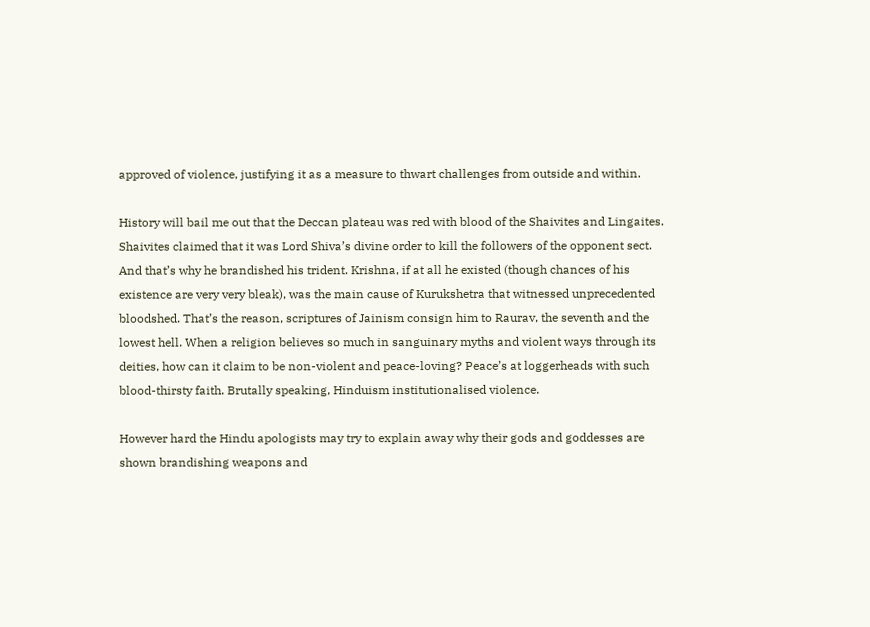approved of violence, justifying it as a measure to thwart challenges from outside and within.

History will bail me out that the Deccan plateau was red with blood of the Shaivites and Lingaites. Shaivites claimed that it was Lord Shiva’s divine order to kill the followers of the opponent sect. And that’s why he brandished his trident. Krishna, if at all he existed (though chances of his existence are very very bleak), was the main cause of Kurukshetra that witnessed unprecedented bloodshed. That’s the reason, scriptures of Jainism consign him to Raurav, the seventh and the lowest hell. When a religion believes so much in sanguinary myths and violent ways through its deities, how can it claim to be non-violent and peace-loving? Peace’s at loggerheads with such blood-thirsty faith. Brutally speaking, Hinduism institutionalised violence.

However hard the Hindu apologists may try to explain away why their gods and goddesses are shown brandishing weapons and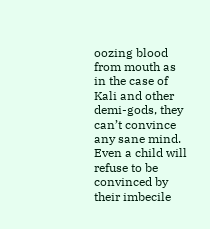oozing blood from mouth as in the case of Kali and other demi-gods, they can’t convince any sane mind. Even a child will refuse to be convinced by their imbecile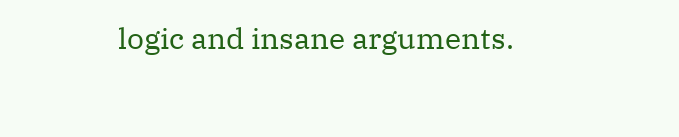logic and insane arguments.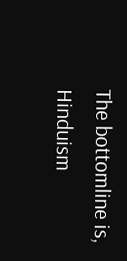The bottomline is, Hinduism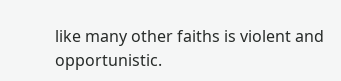like many other faiths is violent and opportunistic.